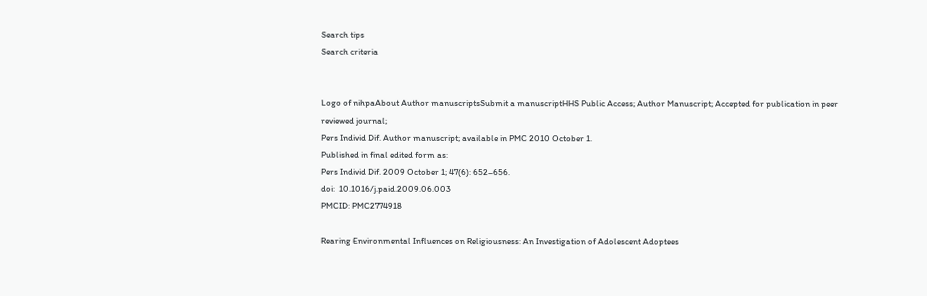Search tips
Search criteria


Logo of nihpaAbout Author manuscriptsSubmit a manuscriptHHS Public Access; Author Manuscript; Accepted for publication in peer reviewed journal;
Pers Individ Dif. Author manuscript; available in PMC 2010 October 1.
Published in final edited form as:
Pers Individ Dif. 2009 October 1; 47(6): 652–656.
doi:  10.1016/j.paid.2009.06.003
PMCID: PMC2774918

Rearing Environmental Influences on Religiousness: An Investigation of Adolescent Adoptees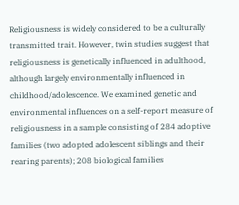Religiousness is widely considered to be a culturally transmitted trait. However, twin studies suggest that religiousness is genetically influenced in adulthood, although largely environmentally influenced in childhood/adolescence. We examined genetic and environmental influences on a self-report measure of religiousness in a sample consisting of 284 adoptive families (two adopted adolescent siblings and their rearing parents); 208 biological families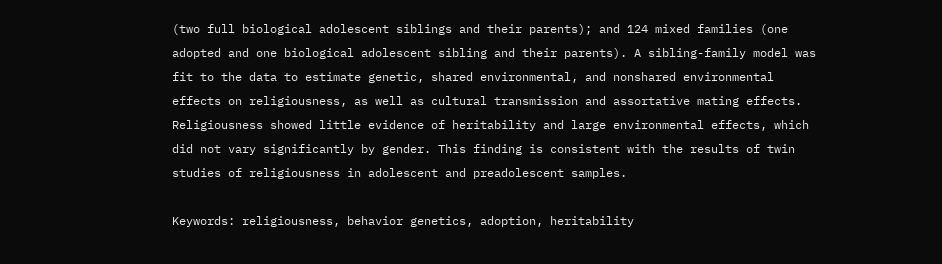(two full biological adolescent siblings and their parents); and 124 mixed families (one adopted and one biological adolescent sibling and their parents). A sibling-family model was fit to the data to estimate genetic, shared environmental, and nonshared environmental effects on religiousness, as well as cultural transmission and assortative mating effects. Religiousness showed little evidence of heritability and large environmental effects, which did not vary significantly by gender. This finding is consistent with the results of twin studies of religiousness in adolescent and preadolescent samples.

Keywords: religiousness, behavior genetics, adoption, heritability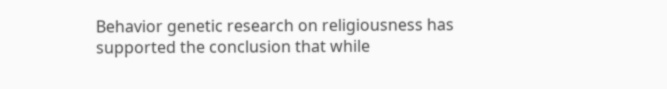Behavior genetic research on religiousness has supported the conclusion that while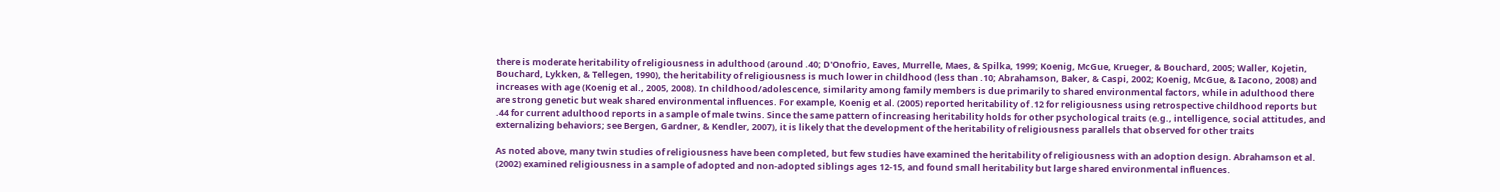there is moderate heritability of religiousness in adulthood (around .40; D'Onofrio, Eaves, Murrelle, Maes, & Spilka, 1999; Koenig, McGue, Krueger, & Bouchard, 2005; Waller, Kojetin, Bouchard, Lykken, & Tellegen, 1990), the heritability of religiousness is much lower in childhood (less than .10; Abrahamson, Baker, & Caspi, 2002; Koenig, McGue, & Iacono, 2008) and increases with age (Koenig et al., 2005, 2008). In childhood/adolescence, similarity among family members is due primarily to shared environmental factors, while in adulthood there are strong genetic but weak shared environmental influences. For example, Koenig et al. (2005) reported heritability of .12 for religiousness using retrospective childhood reports but .44 for current adulthood reports in a sample of male twins. Since the same pattern of increasing heritability holds for other psychological traits (e.g., intelligence, social attitudes, and externalizing behaviors; see Bergen, Gardner, & Kendler, 2007), it is likely that the development of the heritability of religiousness parallels that observed for other traits

As noted above, many twin studies of religiousness have been completed, but few studies have examined the heritability of religiousness with an adoption design. Abrahamson et al. (2002) examined religiousness in a sample of adopted and non-adopted siblings ages 12-15, and found small heritability but large shared environmental influences.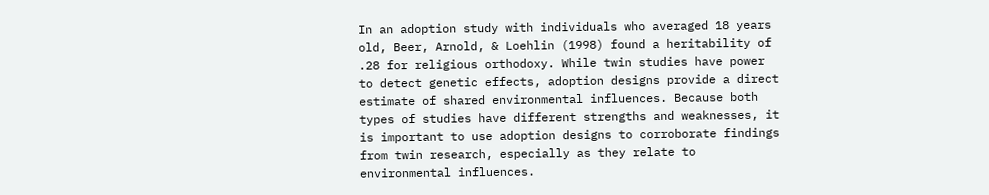In an adoption study with individuals who averaged 18 years old, Beer, Arnold, & Loehlin (1998) found a heritability of .28 for religious orthodoxy. While twin studies have power to detect genetic effects, adoption designs provide a direct estimate of shared environmental influences. Because both types of studies have different strengths and weaknesses, it is important to use adoption designs to corroborate findings from twin research, especially as they relate to environmental influences.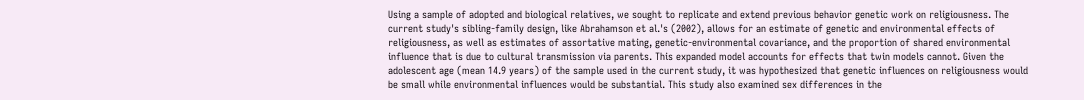Using a sample of adopted and biological relatives, we sought to replicate and extend previous behavior genetic work on religiousness. The current study's sibling-family design, like Abrahamson et al.'s (2002), allows for an estimate of genetic and environmental effects of religiousness, as well as estimates of assortative mating, genetic-environmental covariance, and the proportion of shared environmental influence that is due to cultural transmission via parents. This expanded model accounts for effects that twin models cannot. Given the adolescent age (mean 14.9 years) of the sample used in the current study, it was hypothesized that genetic influences on religiousness would be small while environmental influences would be substantial. This study also examined sex differences in the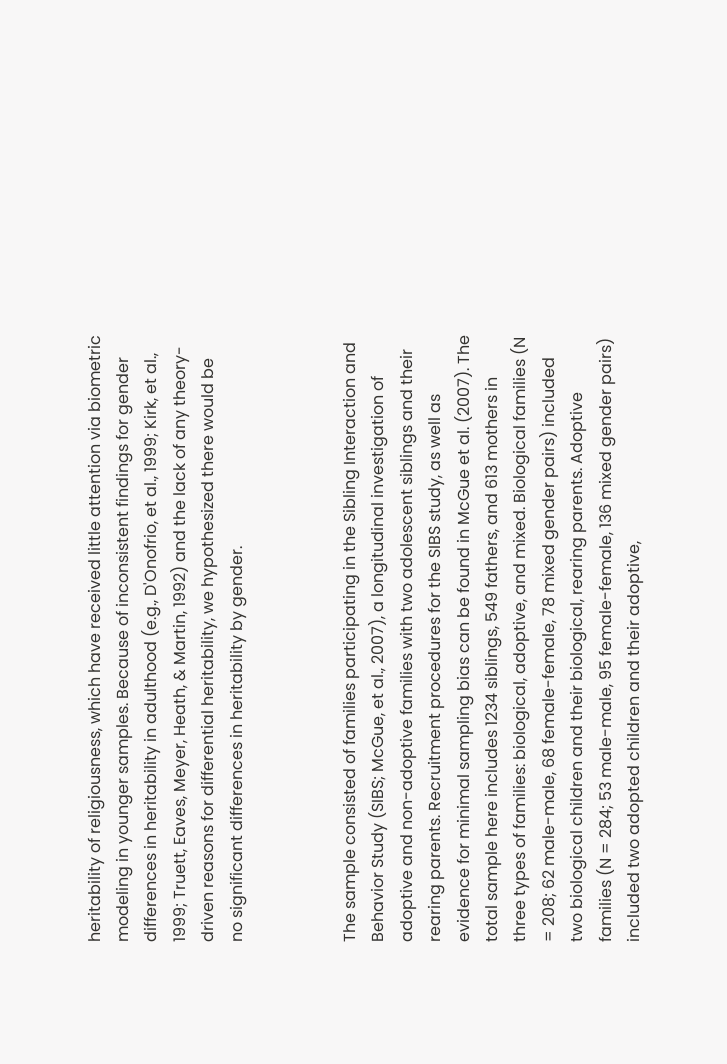heritability of religiousness, which have received little attention via biometric modeling in younger samples. Because of inconsistent findings for gender differences in heritability in adulthood (e.g., D'Onofrio, et al., 1999; Kirk, et al., 1999; Truett, Eaves, Meyer, Heath, & Martin, 1992) and the lack of any theory-driven reasons for differential heritability, we hypothesized there would be no significant differences in heritability by gender.



The sample consisted of families participating in the Sibling Interaction and Behavior Study (SIBS; McGue, et al., 2007), a longitudinal investigation of adoptive and non-adoptive families with two adolescent siblings and their rearing parents. Recruitment procedures for the SIBS study, as well as evidence for minimal sampling bias can be found in McGue et al. (2007). The total sample here includes 1234 siblings, 549 fathers, and 613 mothers in three types of families: biological, adoptive, and mixed. Biological families (N = 208; 62 male-male, 68 female-female, 78 mixed gender pairs) included two biological children and their biological, rearing parents. Adoptive families (N = 284; 53 male-male, 95 female-female, 136 mixed gender pairs) included two adopted children and their adoptive,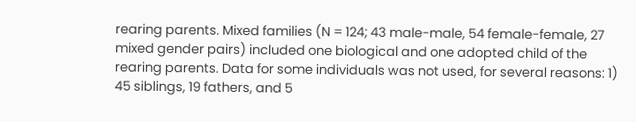rearing parents. Mixed families (N = 124; 43 male-male, 54 female-female, 27 mixed gender pairs) included one biological and one adopted child of the rearing parents. Data for some individuals was not used, for several reasons: 1) 45 siblings, 19 fathers, and 5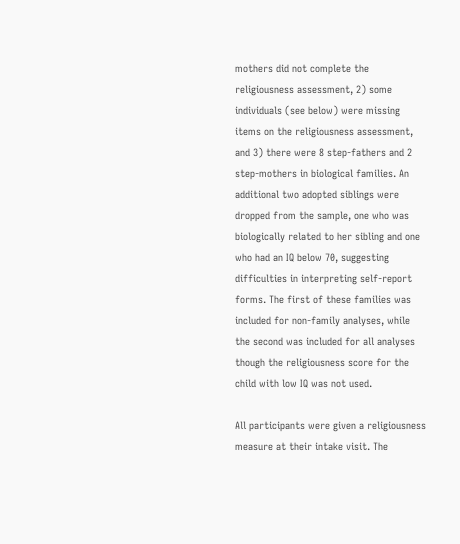mothers did not complete the religiousness assessment, 2) some individuals (see below) were missing items on the religiousness assessment, and 3) there were 8 step-fathers and 2 step-mothers in biological families. An additional two adopted siblings were dropped from the sample, one who was biologically related to her sibling and one who had an IQ below 70, suggesting difficulties in interpreting self-report forms. The first of these families was included for non-family analyses, while the second was included for all analyses though the religiousness score for the child with low IQ was not used.

All participants were given a religiousness measure at their intake visit. The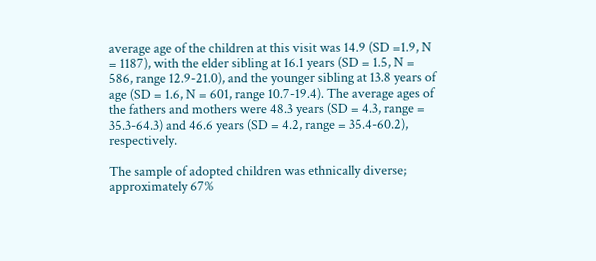average age of the children at this visit was 14.9 (SD =1.9, N = 1187), with the elder sibling at 16.1 years (SD = 1.5, N = 586, range 12.9-21.0), and the younger sibling at 13.8 years of age (SD = 1.6, N = 601, range 10.7-19.4). The average ages of the fathers and mothers were 48.3 years (SD = 4.3, range = 35.3-64.3) and 46.6 years (SD = 4.2, range = 35.4-60.2), respectively.

The sample of adopted children was ethnically diverse; approximately 67%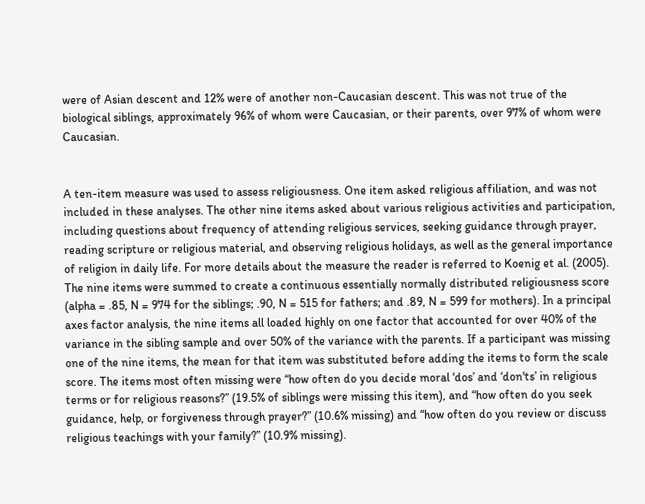were of Asian descent and 12% were of another non-Caucasian descent. This was not true of the biological siblings, approximately 96% of whom were Caucasian, or their parents, over 97% of whom were Caucasian.


A ten-item measure was used to assess religiousness. One item asked religious affiliation, and was not included in these analyses. The other nine items asked about various religious activities and participation, including questions about frequency of attending religious services, seeking guidance through prayer, reading scripture or religious material, and observing religious holidays, as well as the general importance of religion in daily life. For more details about the measure the reader is referred to Koenig et al. (2005). The nine items were summed to create a continuous essentially normally distributed religiousness score (alpha = .85, N = 974 for the siblings; .90, N = 515 for fathers; and .89, N = 599 for mothers). In a principal axes factor analysis, the nine items all loaded highly on one factor that accounted for over 40% of the variance in the sibling sample and over 50% of the variance with the parents. If a participant was missing one of the nine items, the mean for that item was substituted before adding the items to form the scale score. The items most often missing were “how often do you decide moral ‘dos’ and ‘don'ts’ in religious terms or for religious reasons?” (19.5% of siblings were missing this item), and “how often do you seek guidance, help, or forgiveness through prayer?” (10.6% missing) and “how often do you review or discuss religious teachings with your family?” (10.9% missing).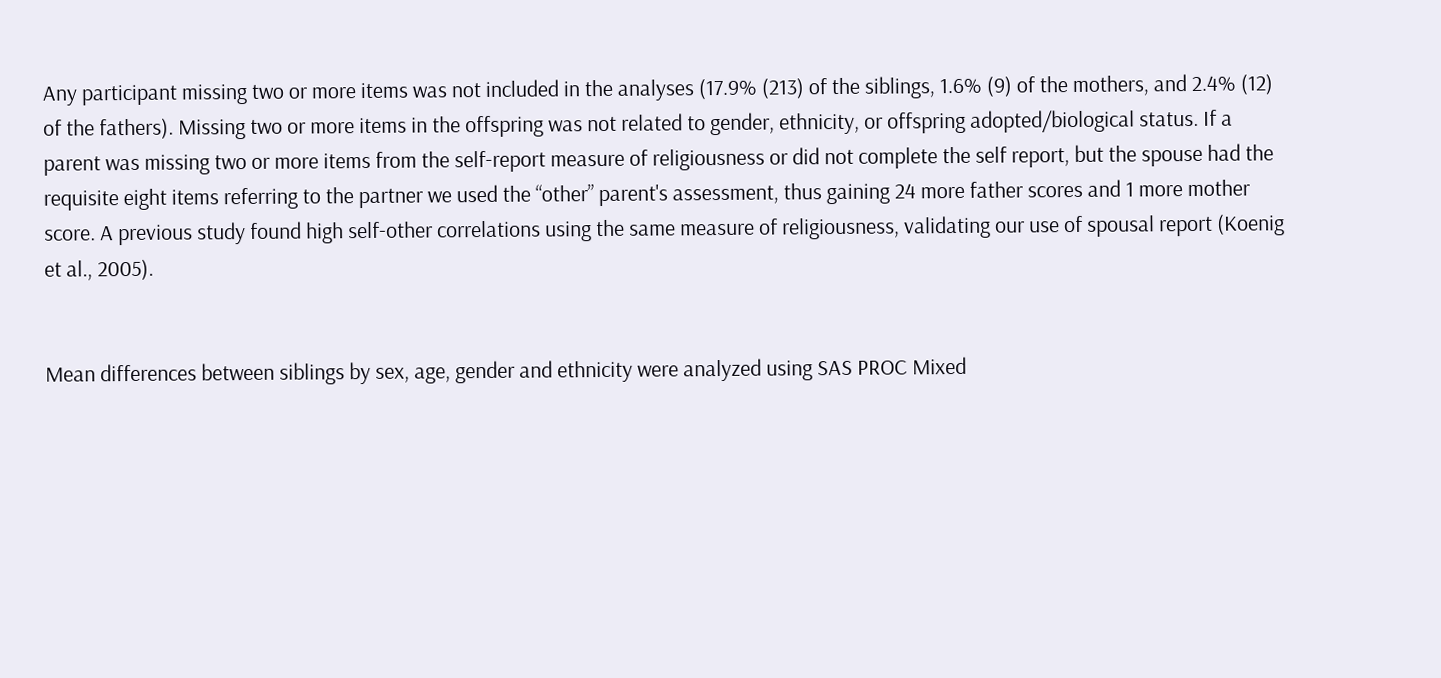Any participant missing two or more items was not included in the analyses (17.9% (213) of the siblings, 1.6% (9) of the mothers, and 2.4% (12) of the fathers). Missing two or more items in the offspring was not related to gender, ethnicity, or offspring adopted/biological status. If a parent was missing two or more items from the self-report measure of religiousness or did not complete the self report, but the spouse had the requisite eight items referring to the partner we used the “other” parent's assessment, thus gaining 24 more father scores and 1 more mother score. A previous study found high self-other correlations using the same measure of religiousness, validating our use of spousal report (Koenig et al., 2005).


Mean differences between siblings by sex, age, gender and ethnicity were analyzed using SAS PROC Mixed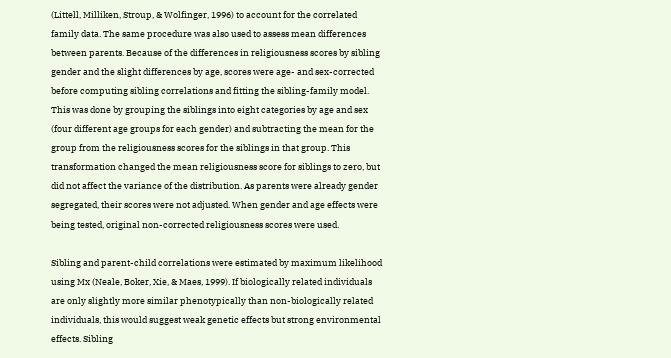(Littell, Milliken, Stroup, & Wolfinger, 1996) to account for the correlated family data. The same procedure was also used to assess mean differences between parents. Because of the differences in religiousness scores by sibling gender and the slight differences by age, scores were age- and sex-corrected before computing sibling correlations and fitting the sibling-family model. This was done by grouping the siblings into eight categories by age and sex (four different age groups for each gender) and subtracting the mean for the group from the religiousness scores for the siblings in that group. This transformation changed the mean religiousness score for siblings to zero, but did not affect the variance of the distribution. As parents were already gender segregated, their scores were not adjusted. When gender and age effects were being tested, original non-corrected religiousness scores were used.

Sibling and parent-child correlations were estimated by maximum likelihood using Mx (Neale, Boker, Xie, & Maes, 1999). If biologically related individuals are only slightly more similar phenotypically than non-biologically related individuals, this would suggest weak genetic effects but strong environmental effects. Sibling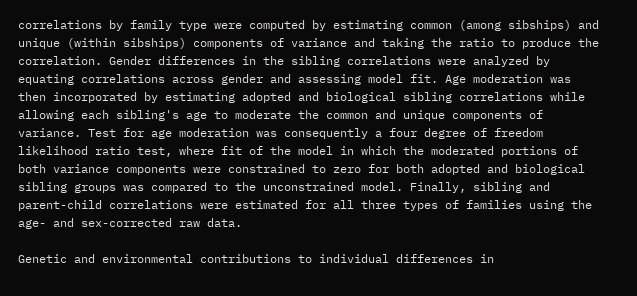correlations by family type were computed by estimating common (among sibships) and unique (within sibships) components of variance and taking the ratio to produce the correlation. Gender differences in the sibling correlations were analyzed by equating correlations across gender and assessing model fit. Age moderation was then incorporated by estimating adopted and biological sibling correlations while allowing each sibling's age to moderate the common and unique components of variance. Test for age moderation was consequently a four degree of freedom likelihood ratio test, where fit of the model in which the moderated portions of both variance components were constrained to zero for both adopted and biological sibling groups was compared to the unconstrained model. Finally, sibling and parent-child correlations were estimated for all three types of families using the age- and sex-corrected raw data.

Genetic and environmental contributions to individual differences in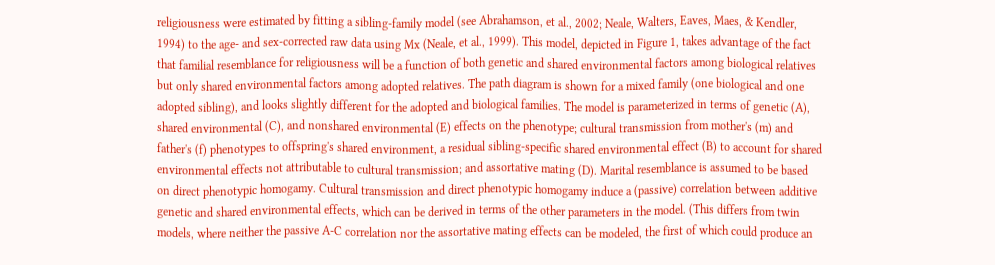religiousness were estimated by fitting a sibling-family model (see Abrahamson, et al., 2002; Neale, Walters, Eaves, Maes, & Kendler, 1994) to the age- and sex-corrected raw data using Mx (Neale, et al., 1999). This model, depicted in Figure 1, takes advantage of the fact that familial resemblance for religiousness will be a function of both genetic and shared environmental factors among biological relatives but only shared environmental factors among adopted relatives. The path diagram is shown for a mixed family (one biological and one adopted sibling), and looks slightly different for the adopted and biological families. The model is parameterized in terms of genetic (A), shared environmental (C), and nonshared environmental (E) effects on the phenotype; cultural transmission from mother's (m) and father's (f) phenotypes to offspring's shared environment, a residual sibling-specific shared environmental effect (B) to account for shared environmental effects not attributable to cultural transmission; and assortative mating (D). Marital resemblance is assumed to be based on direct phenotypic homogamy. Cultural transmission and direct phenotypic homogamy induce a (passive) correlation between additive genetic and shared environmental effects, which can be derived in terms of the other parameters in the model. (This differs from twin models, where neither the passive A-C correlation nor the assortative mating effects can be modeled, the first of which could produce an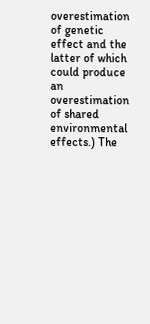overestimation of genetic effect and the latter of which could produce an overestimation of shared environmental effects.) The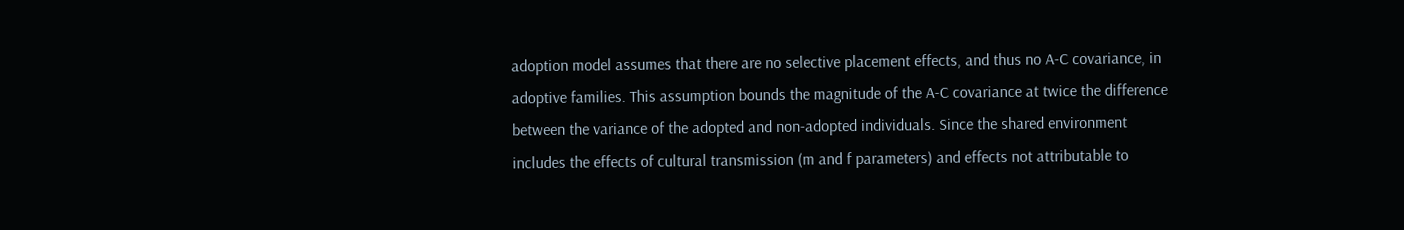adoption model assumes that there are no selective placement effects, and thus no A-C covariance, in adoptive families. This assumption bounds the magnitude of the A-C covariance at twice the difference between the variance of the adopted and non-adopted individuals. Since the shared environment includes the effects of cultural transmission (m and f parameters) and effects not attributable to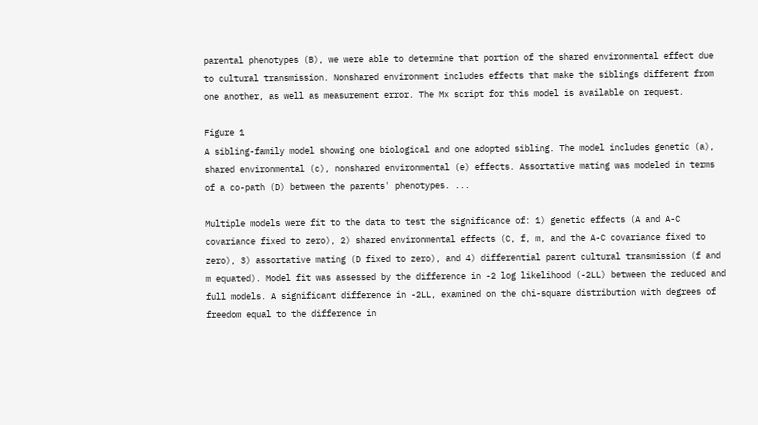parental phenotypes (B), we were able to determine that portion of the shared environmental effect due to cultural transmission. Nonshared environment includes effects that make the siblings different from one another, as well as measurement error. The Mx script for this model is available on request.

Figure 1
A sibling-family model showing one biological and one adopted sibling. The model includes genetic (a), shared environmental (c), nonshared environmental (e) effects. Assortative mating was modeled in terms of a co-path (D) between the parents' phenotypes. ...

Multiple models were fit to the data to test the significance of: 1) genetic effects (A and A-C covariance fixed to zero), 2) shared environmental effects (C, f, m, and the A-C covariance fixed to zero), 3) assortative mating (D fixed to zero), and 4) differential parent cultural transmission (f and m equated). Model fit was assessed by the difference in -2 log likelihood (-2LL) between the reduced and full models. A significant difference in -2LL, examined on the chi-square distribution with degrees of freedom equal to the difference in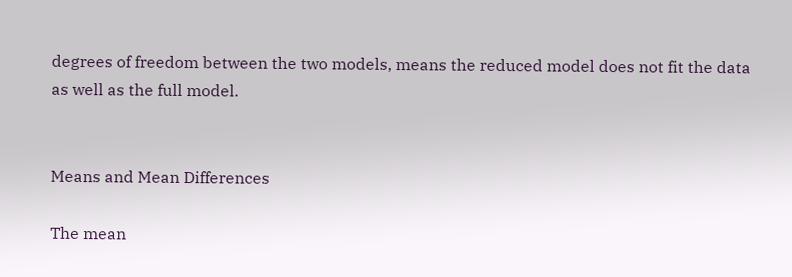degrees of freedom between the two models, means the reduced model does not fit the data as well as the full model.


Means and Mean Differences

The mean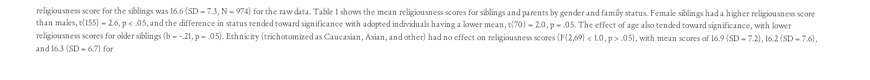religiousness score for the siblings was 16.6 (SD = 7.3, N = 974) for the raw data. Table 1 shows the mean religiousness scores for siblings and parents by gender and family status. Female siblings had a higher religiousness score than males, t(155) = 2.6, p < .05, and the difference in status tended toward significance with adopted individuals having a lower mean, t(70) = 2.0, p = .05. The effect of age also tended toward significance, with lower religiousness scores for older siblings (b = -.21, p = .05). Ethnicity (trichotomized as Caucasian, Asian, and other) had no effect on religiousness scores (F(2,69) < 1.0, p > .05), with mean scores of 16.9 (SD = 7.2), 16.2 (SD = 7.6), and 16.3 (SD = 6.7) for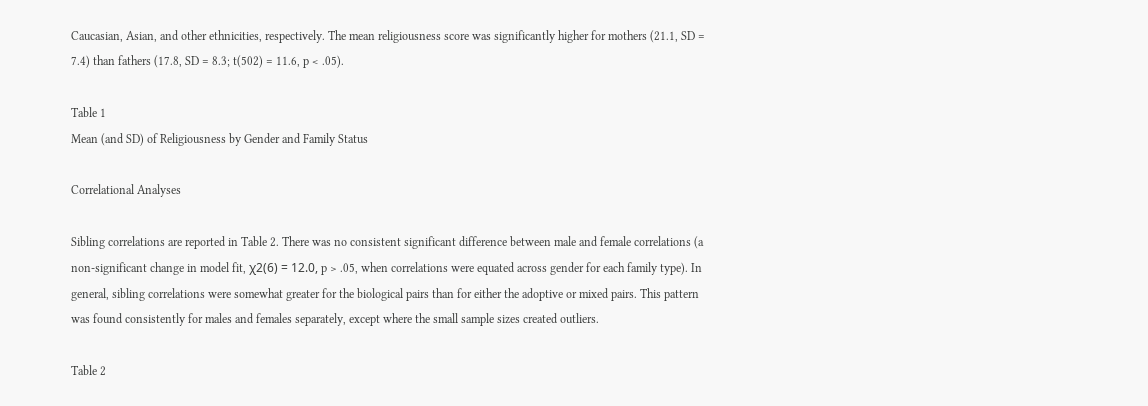Caucasian, Asian, and other ethnicities, respectively. The mean religiousness score was significantly higher for mothers (21.1, SD = 7.4) than fathers (17.8, SD = 8.3; t(502) = 11.6, p < .05).

Table 1
Mean (and SD) of Religiousness by Gender and Family Status

Correlational Analyses

Sibling correlations are reported in Table 2. There was no consistent significant difference between male and female correlations (a non-significant change in model fit, χ2(6) = 12.0, p > .05, when correlations were equated across gender for each family type). In general, sibling correlations were somewhat greater for the biological pairs than for either the adoptive or mixed pairs. This pattern was found consistently for males and females separately, except where the small sample sizes created outliers.

Table 2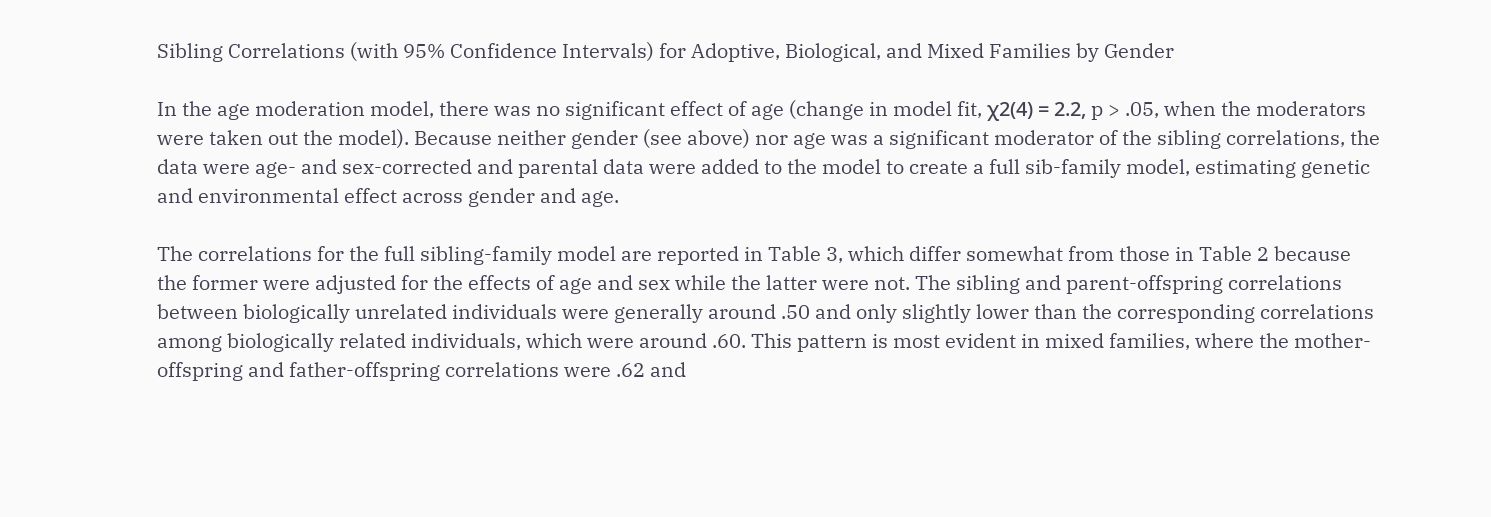Sibling Correlations (with 95% Confidence Intervals) for Adoptive, Biological, and Mixed Families by Gender

In the age moderation model, there was no significant effect of age (change in model fit, χ2(4) = 2.2, p > .05, when the moderators were taken out the model). Because neither gender (see above) nor age was a significant moderator of the sibling correlations, the data were age- and sex-corrected and parental data were added to the model to create a full sib-family model, estimating genetic and environmental effect across gender and age.

The correlations for the full sibling-family model are reported in Table 3, which differ somewhat from those in Table 2 because the former were adjusted for the effects of age and sex while the latter were not. The sibling and parent-offspring correlations between biologically unrelated individuals were generally around .50 and only slightly lower than the corresponding correlations among biologically related individuals, which were around .60. This pattern is most evident in mixed families, where the mother-offspring and father-offspring correlations were .62 and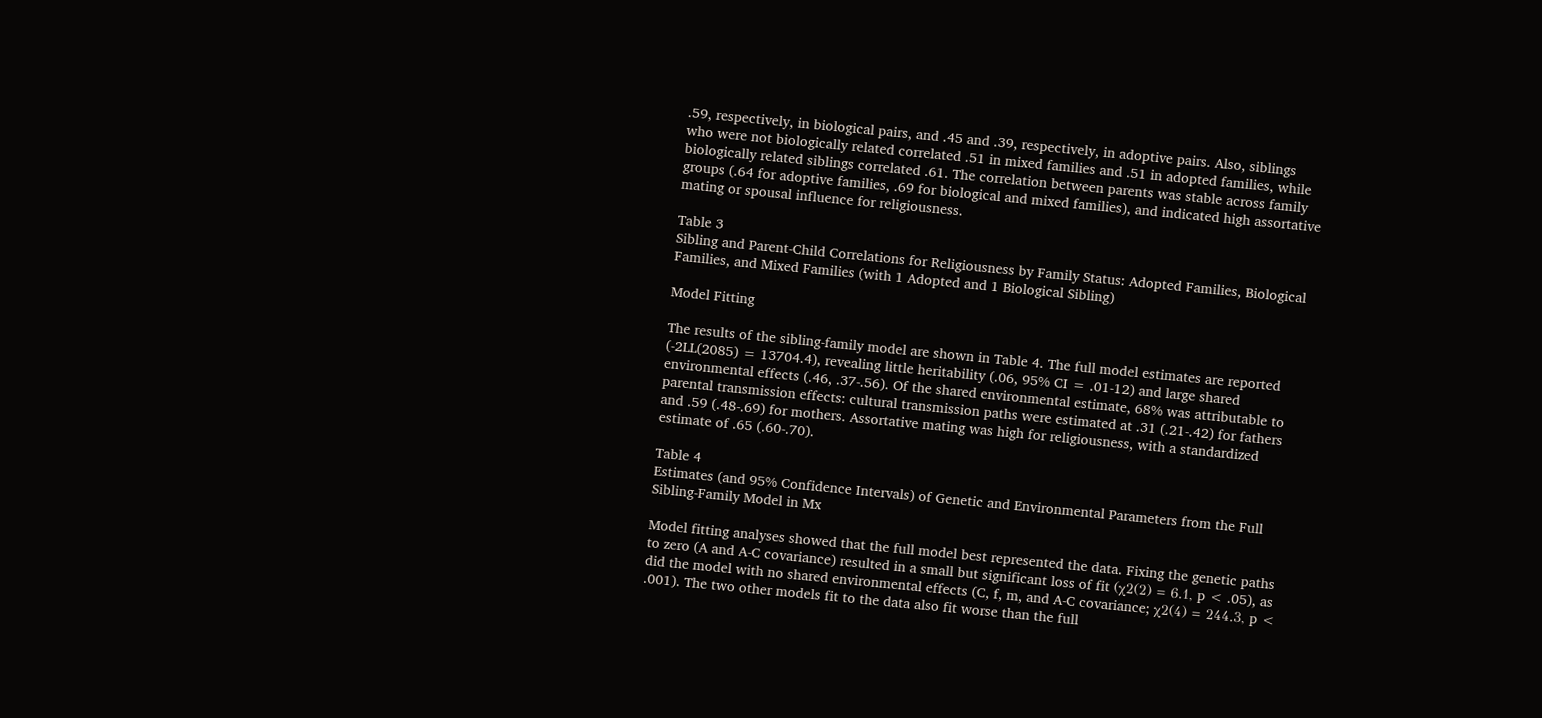.59, respectively, in biological pairs, and .45 and .39, respectively, in adoptive pairs. Also, siblings who were not biologically related correlated .51 in mixed families and .51 in adopted families, while biologically related siblings correlated .61. The correlation between parents was stable across family groups (.64 for adoptive families, .69 for biological and mixed families), and indicated high assortative mating or spousal influence for religiousness.

Table 3
Sibling and Parent-Child Correlations for Religiousness by Family Status: Adopted Families, Biological Families, and Mixed Families (with 1 Adopted and 1 Biological Sibling)

Model Fitting

The results of the sibling-family model are shown in Table 4. The full model estimates are reported (-2LL(2085) = 13704.4), revealing little heritability (.06, 95% CI = .01-12) and large shared environmental effects (.46, .37-.56). Of the shared environmental estimate, 68% was attributable to parental transmission effects: cultural transmission paths were estimated at .31 (.21-.42) for fathers and .59 (.48-.69) for mothers. Assortative mating was high for religiousness, with a standardized estimate of .65 (.60-.70).

Table 4
Estimates (and 95% Confidence Intervals) of Genetic and Environmental Parameters from the Full Sibling-Family Model in Mx

Model fitting analyses showed that the full model best represented the data. Fixing the genetic paths to zero (A and A-C covariance) resulted in a small but significant loss of fit (χ2(2) = 6.1, p < .05), as did the model with no shared environmental effects (C, f, m, and A-C covariance; χ2(4) = 244.3, p < .001). The two other models fit to the data also fit worse than the full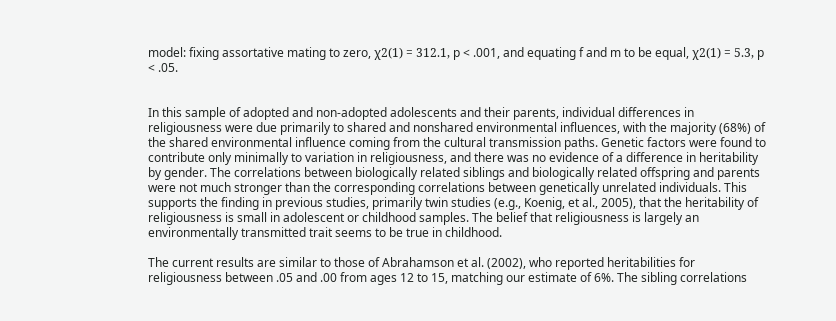model: fixing assortative mating to zero, χ2(1) = 312.1, p < .001, and equating f and m to be equal, χ2(1) = 5.3, p < .05.


In this sample of adopted and non-adopted adolescents and their parents, individual differences in religiousness were due primarily to shared and nonshared environmental influences, with the majority (68%) of the shared environmental influence coming from the cultural transmission paths. Genetic factors were found to contribute only minimally to variation in religiousness, and there was no evidence of a difference in heritability by gender. The correlations between biologically related siblings and biologically related offspring and parents were not much stronger than the corresponding correlations between genetically unrelated individuals. This supports the finding in previous studies, primarily twin studies (e.g., Koenig, et al., 2005), that the heritability of religiousness is small in adolescent or childhood samples. The belief that religiousness is largely an environmentally transmitted trait seems to be true in childhood.

The current results are similar to those of Abrahamson et al. (2002), who reported heritabilities for religiousness between .05 and .00 from ages 12 to 15, matching our estimate of 6%. The sibling correlations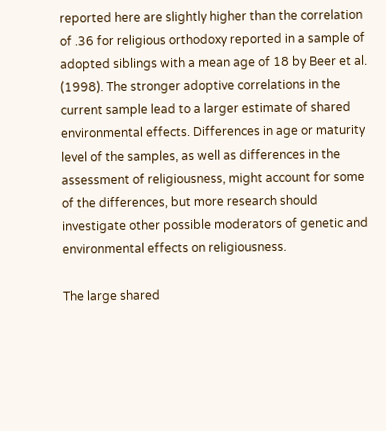reported here are slightly higher than the correlation of .36 for religious orthodoxy reported in a sample of adopted siblings with a mean age of 18 by Beer et al. (1998). The stronger adoptive correlations in the current sample lead to a larger estimate of shared environmental effects. Differences in age or maturity level of the samples, as well as differences in the assessment of religiousness, might account for some of the differences, but more research should investigate other possible moderators of genetic and environmental effects on religiousness.

The large shared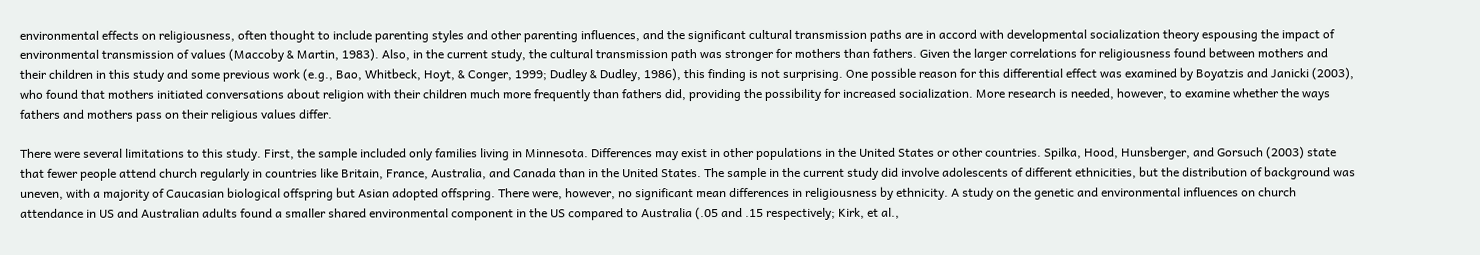environmental effects on religiousness, often thought to include parenting styles and other parenting influences, and the significant cultural transmission paths are in accord with developmental socialization theory espousing the impact of environmental transmission of values (Maccoby & Martin, 1983). Also, in the current study, the cultural transmission path was stronger for mothers than fathers. Given the larger correlations for religiousness found between mothers and their children in this study and some previous work (e.g., Bao, Whitbeck, Hoyt, & Conger, 1999; Dudley & Dudley, 1986), this finding is not surprising. One possible reason for this differential effect was examined by Boyatzis and Janicki (2003), who found that mothers initiated conversations about religion with their children much more frequently than fathers did, providing the possibility for increased socialization. More research is needed, however, to examine whether the ways fathers and mothers pass on their religious values differ.

There were several limitations to this study. First, the sample included only families living in Minnesota. Differences may exist in other populations in the United States or other countries. Spilka, Hood, Hunsberger, and Gorsuch (2003) state that fewer people attend church regularly in countries like Britain, France, Australia, and Canada than in the United States. The sample in the current study did involve adolescents of different ethnicities, but the distribution of background was uneven, with a majority of Caucasian biological offspring but Asian adopted offspring. There were, however, no significant mean differences in religiousness by ethnicity. A study on the genetic and environmental influences on church attendance in US and Australian adults found a smaller shared environmental component in the US compared to Australia (.05 and .15 respectively; Kirk, et al.,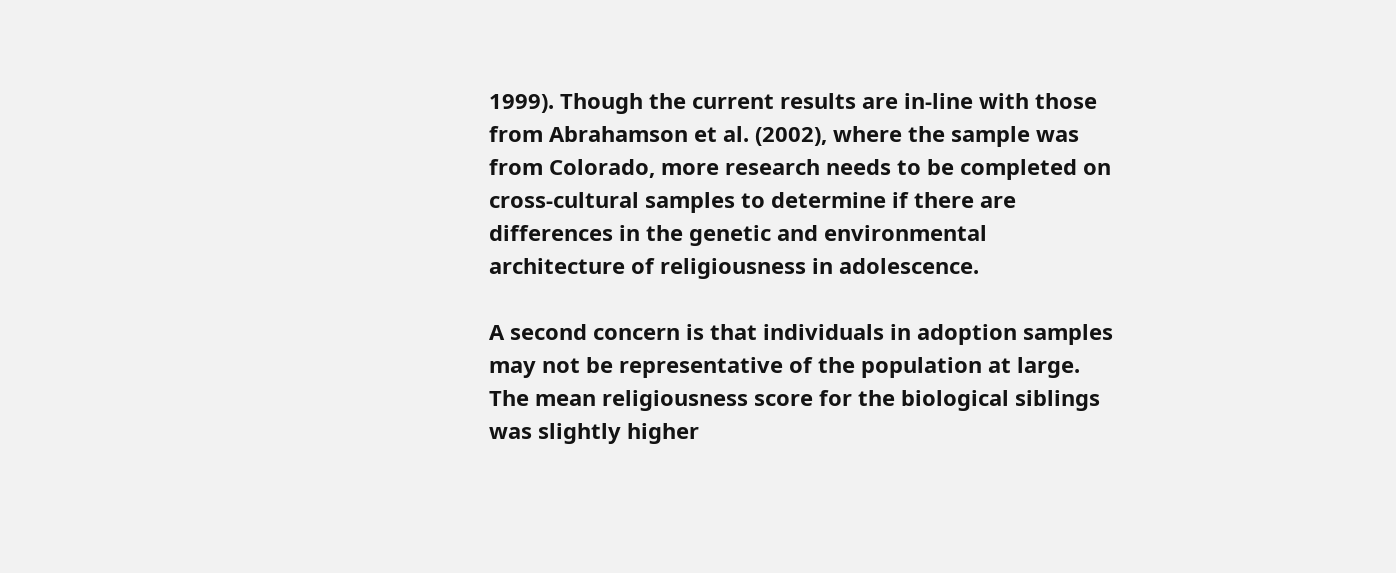1999). Though the current results are in-line with those from Abrahamson et al. (2002), where the sample was from Colorado, more research needs to be completed on cross-cultural samples to determine if there are differences in the genetic and environmental architecture of religiousness in adolescence.

A second concern is that individuals in adoption samples may not be representative of the population at large. The mean religiousness score for the biological siblings was slightly higher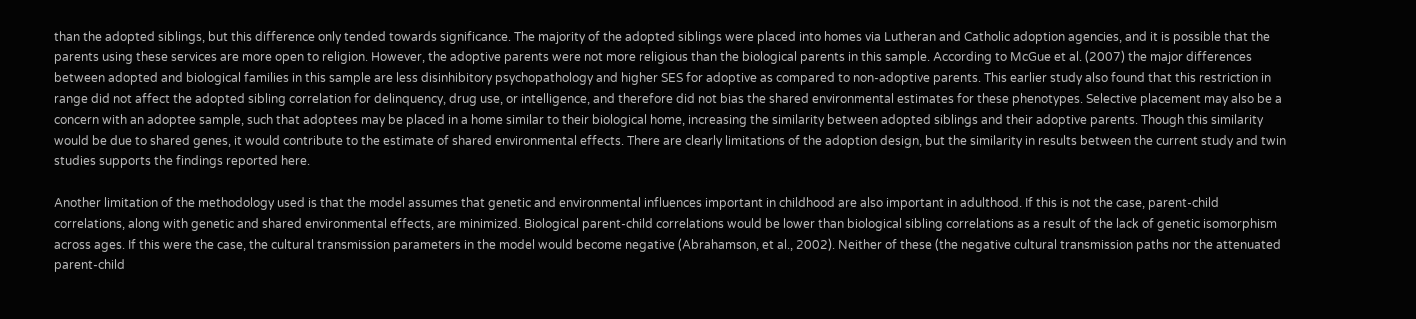than the adopted siblings, but this difference only tended towards significance. The majority of the adopted siblings were placed into homes via Lutheran and Catholic adoption agencies, and it is possible that the parents using these services are more open to religion. However, the adoptive parents were not more religious than the biological parents in this sample. According to McGue et al. (2007) the major differences between adopted and biological families in this sample are less disinhibitory psychopathology and higher SES for adoptive as compared to non-adoptive parents. This earlier study also found that this restriction in range did not affect the adopted sibling correlation for delinquency, drug use, or intelligence, and therefore did not bias the shared environmental estimates for these phenotypes. Selective placement may also be a concern with an adoptee sample, such that adoptees may be placed in a home similar to their biological home, increasing the similarity between adopted siblings and their adoptive parents. Though this similarity would be due to shared genes, it would contribute to the estimate of shared environmental effects. There are clearly limitations of the adoption design, but the similarity in results between the current study and twin studies supports the findings reported here.

Another limitation of the methodology used is that the model assumes that genetic and environmental influences important in childhood are also important in adulthood. If this is not the case, parent-child correlations, along with genetic and shared environmental effects, are minimized. Biological parent-child correlations would be lower than biological sibling correlations as a result of the lack of genetic isomorphism across ages. If this were the case, the cultural transmission parameters in the model would become negative (Abrahamson, et al., 2002). Neither of these (the negative cultural transmission paths nor the attenuated parent-child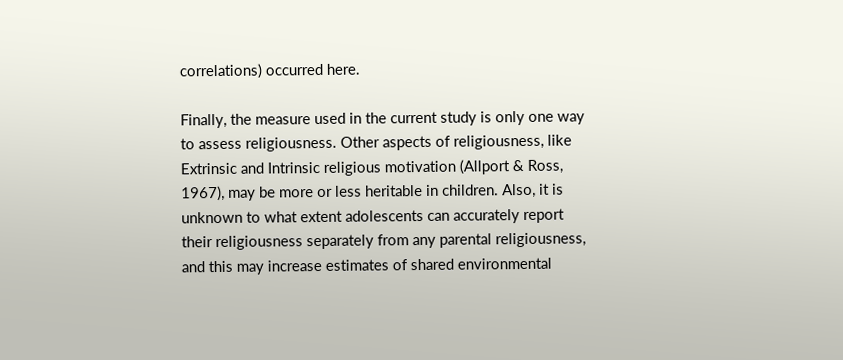correlations) occurred here.

Finally, the measure used in the current study is only one way to assess religiousness. Other aspects of religiousness, like Extrinsic and Intrinsic religious motivation (Allport & Ross, 1967), may be more or less heritable in children. Also, it is unknown to what extent adolescents can accurately report their religiousness separately from any parental religiousness, and this may increase estimates of shared environmental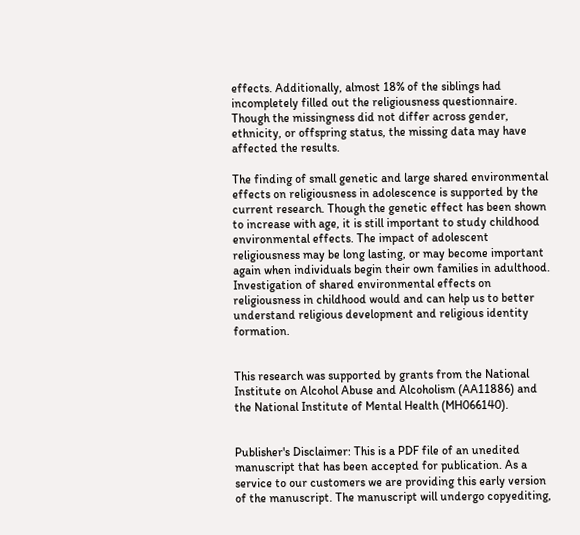effects. Additionally, almost 18% of the siblings had incompletely filled out the religiousness questionnaire. Though the missingness did not differ across gender, ethnicity, or offspring status, the missing data may have affected the results.

The finding of small genetic and large shared environmental effects on religiousness in adolescence is supported by the current research. Though the genetic effect has been shown to increase with age, it is still important to study childhood environmental effects. The impact of adolescent religiousness may be long lasting, or may become important again when individuals begin their own families in adulthood. Investigation of shared environmental effects on religiousness in childhood would and can help us to better understand religious development and religious identity formation.


This research was supported by grants from the National Institute on Alcohol Abuse and Alcoholism (AA11886) and the National Institute of Mental Health (MH066140).


Publisher's Disclaimer: This is a PDF file of an unedited manuscript that has been accepted for publication. As a service to our customers we are providing this early version of the manuscript. The manuscript will undergo copyediting,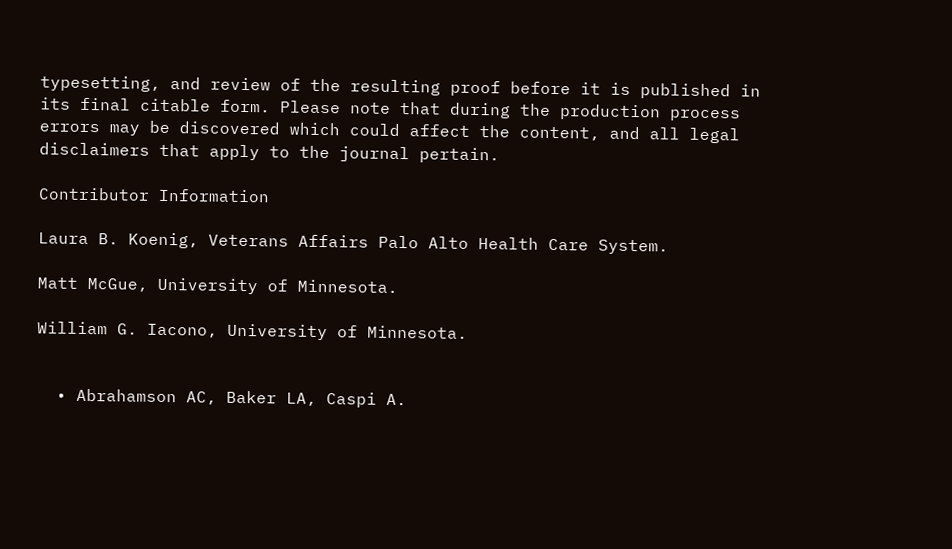typesetting, and review of the resulting proof before it is published in its final citable form. Please note that during the production process errors may be discovered which could affect the content, and all legal disclaimers that apply to the journal pertain.

Contributor Information

Laura B. Koenig, Veterans Affairs Palo Alto Health Care System.

Matt McGue, University of Minnesota.

William G. Iacono, University of Minnesota.


  • Abrahamson AC, Baker LA, Caspi A.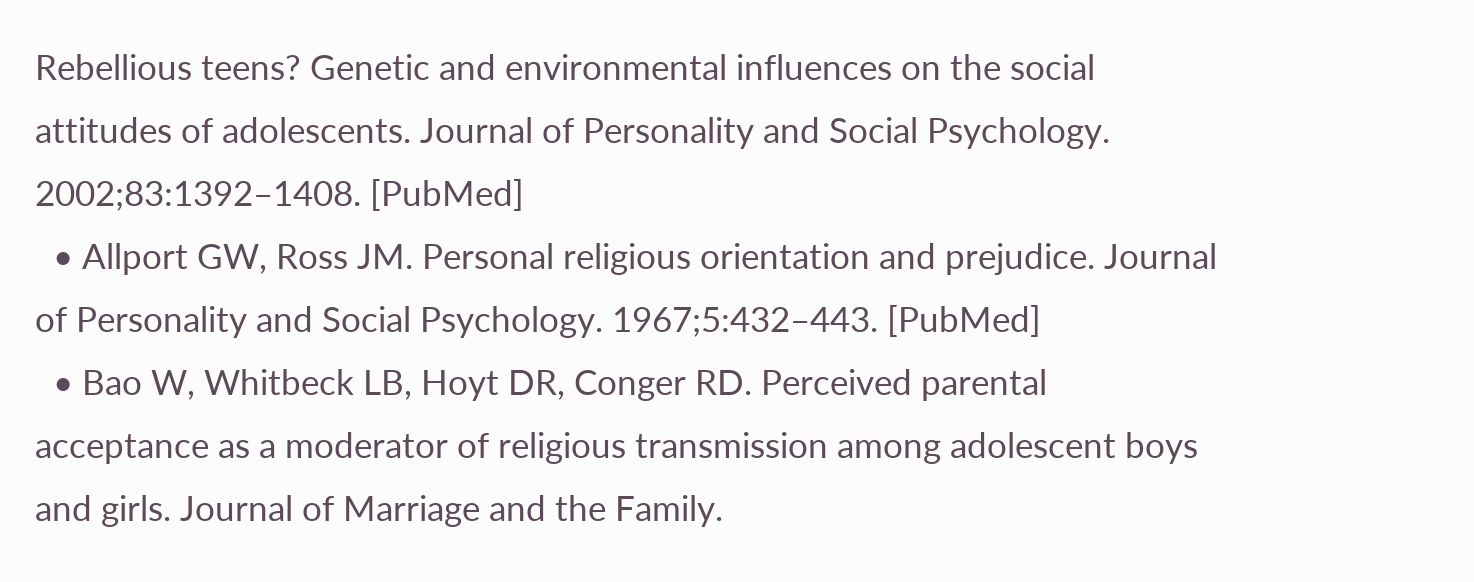Rebellious teens? Genetic and environmental influences on the social attitudes of adolescents. Journal of Personality and Social Psychology. 2002;83:1392–1408. [PubMed]
  • Allport GW, Ross JM. Personal religious orientation and prejudice. Journal of Personality and Social Psychology. 1967;5:432–443. [PubMed]
  • Bao W, Whitbeck LB, Hoyt DR, Conger RD. Perceived parental acceptance as a moderator of religious transmission among adolescent boys and girls. Journal of Marriage and the Family.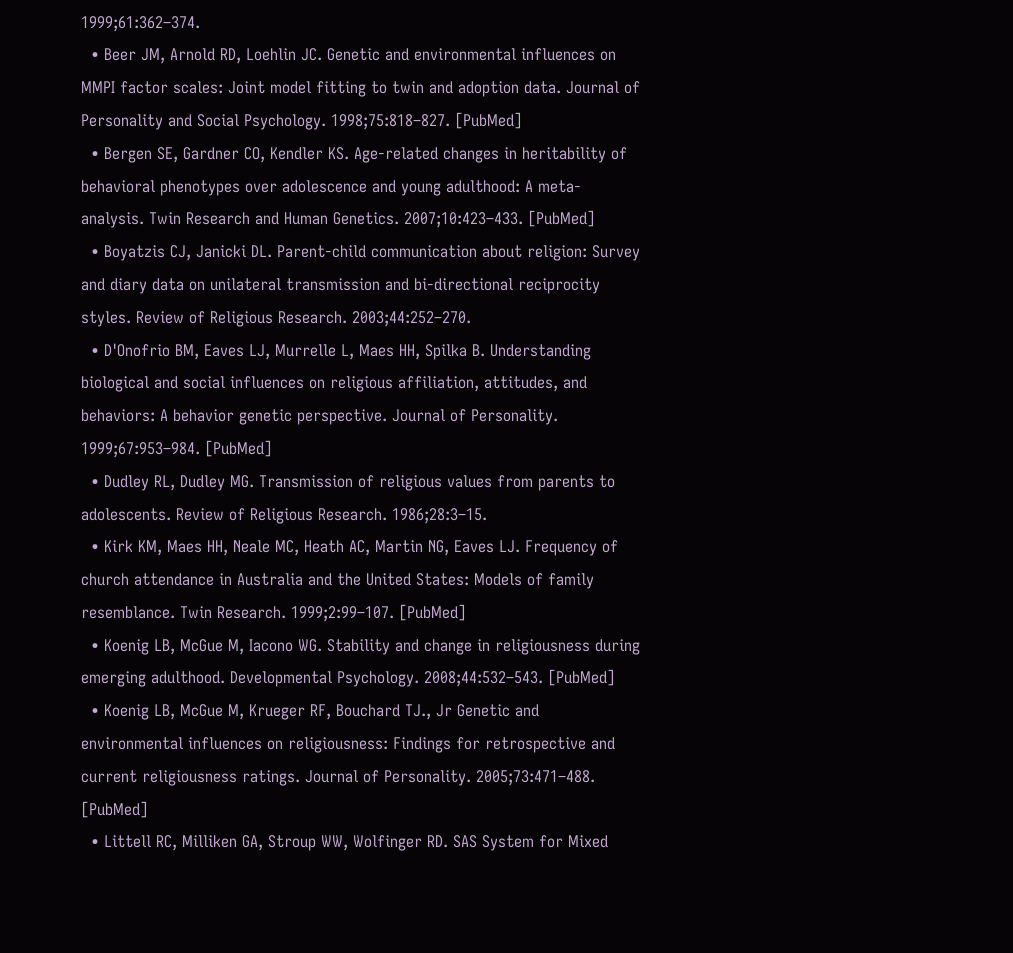1999;61:362–374.
  • Beer JM, Arnold RD, Loehlin JC. Genetic and environmental influences on MMPI factor scales: Joint model fitting to twin and adoption data. Journal of Personality and Social Psychology. 1998;75:818–827. [PubMed]
  • Bergen SE, Gardner CO, Kendler KS. Age-related changes in heritability of behavioral phenotypes over adolescence and young adulthood: A meta-analysis. Twin Research and Human Genetics. 2007;10:423–433. [PubMed]
  • Boyatzis CJ, Janicki DL. Parent-child communication about religion: Survey and diary data on unilateral transmission and bi-directional reciprocity styles. Review of Religious Research. 2003;44:252–270.
  • D'Onofrio BM, Eaves LJ, Murrelle L, Maes HH, Spilka B. Understanding biological and social influences on religious affiliation, attitudes, and behaviors: A behavior genetic perspective. Journal of Personality. 1999;67:953–984. [PubMed]
  • Dudley RL, Dudley MG. Transmission of religious values from parents to adolescents. Review of Religious Research. 1986;28:3–15.
  • Kirk KM, Maes HH, Neale MC, Heath AC, Martin NG, Eaves LJ. Frequency of church attendance in Australia and the United States: Models of family resemblance. Twin Research. 1999;2:99–107. [PubMed]
  • Koenig LB, McGue M, Iacono WG. Stability and change in religiousness during emerging adulthood. Developmental Psychology. 2008;44:532–543. [PubMed]
  • Koenig LB, McGue M, Krueger RF, Bouchard TJ., Jr Genetic and environmental influences on religiousness: Findings for retrospective and current religiousness ratings. Journal of Personality. 2005;73:471–488. [PubMed]
  • Littell RC, Milliken GA, Stroup WW, Wolfinger RD. SAS System for Mixed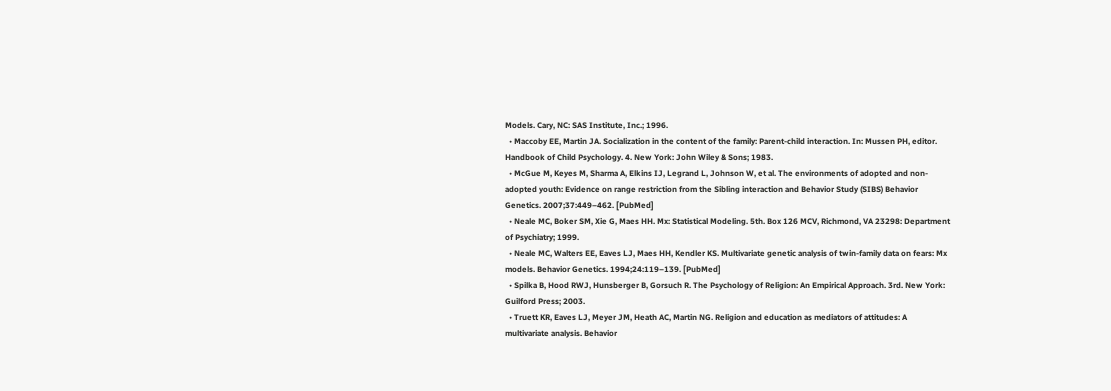Models. Cary, NC: SAS Institute, Inc.; 1996.
  • Maccoby EE, Martin JA. Socialization in the content of the family: Parent-child interaction. In: Mussen PH, editor. Handbook of Child Psychology. 4. New York: John Wiley & Sons; 1983.
  • McGue M, Keyes M, Sharma A, Elkins IJ, Legrand L, Johnson W, et al. The environments of adopted and non-adopted youth: Evidence on range restriction from the Sibling interaction and Behavior Study (SIBS) Behavior Genetics. 2007;37:449–462. [PubMed]
  • Neale MC, Boker SM, Xie G, Maes HH. Mx: Statistical Modeling. 5th. Box 126 MCV, Richmond, VA 23298: Department of Psychiatry; 1999.
  • Neale MC, Walters EE, Eaves LJ, Maes HH, Kendler KS. Multivariate genetic analysis of twin-family data on fears: Mx models. Behavior Genetics. 1994;24:119–139. [PubMed]
  • Spilka B, Hood RWJ, Hunsberger B, Gorsuch R. The Psychology of Religion: An Empirical Approach. 3rd. New York: Guilford Press; 2003.
  • Truett KR, Eaves LJ, Meyer JM, Heath AC, Martin NG. Religion and education as mediators of attitudes: A multivariate analysis. Behavior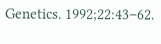Genetics. 1992;22:43–62.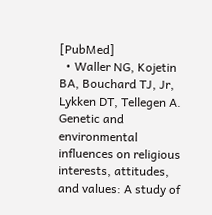[PubMed]
  • Waller NG, Kojetin BA, Bouchard TJ, Jr, Lykken DT, Tellegen A. Genetic and environmental influences on religious interests, attitudes, and values: A study of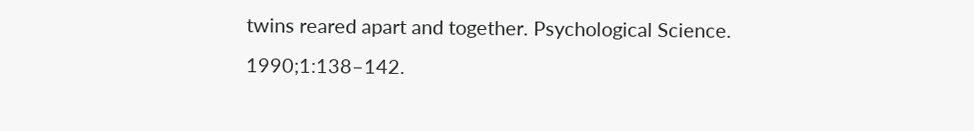twins reared apart and together. Psychological Science. 1990;1:138–142.